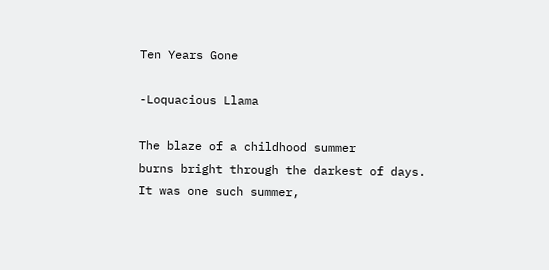Ten Years Gone

-Loquacious Llama

The blaze of a childhood summer
burns bright through the darkest of days.
It was one such summer,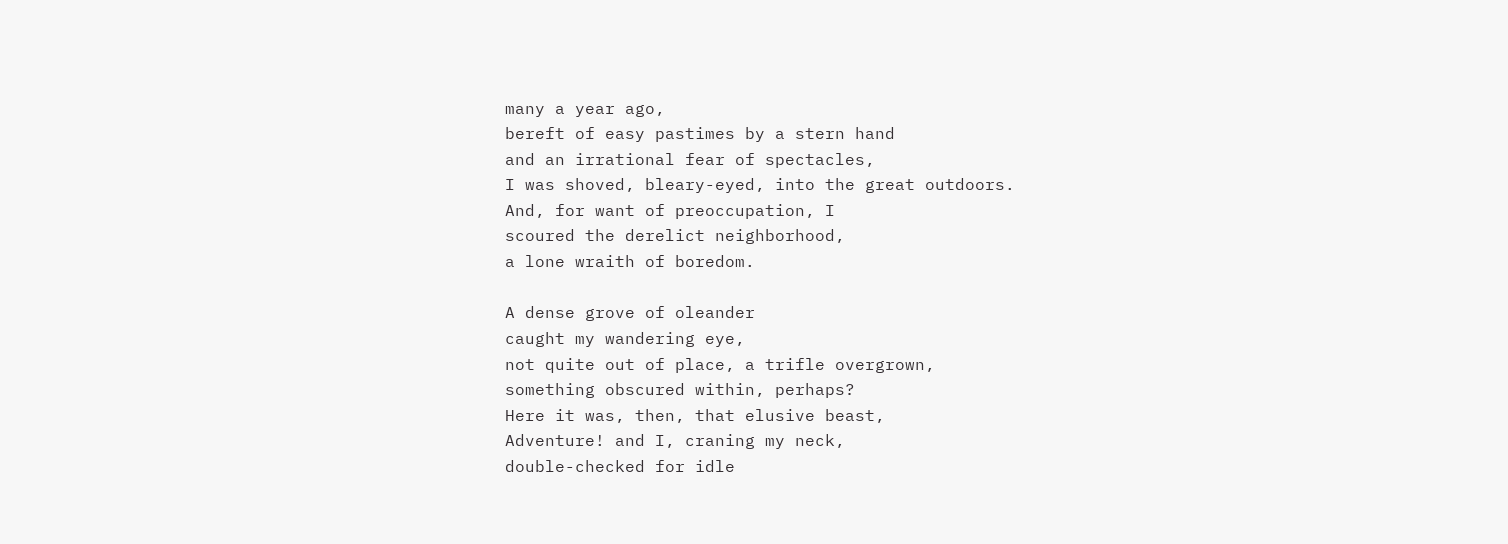many a year ago,
bereft of easy pastimes by a stern hand
and an irrational fear of spectacles,
I was shoved, bleary-eyed, into the great outdoors.
And, for want of preoccupation, I
scoured the derelict neighborhood,
a lone wraith of boredom.

A dense grove of oleander
caught my wandering eye,
not quite out of place, a trifle overgrown,
something obscured within, perhaps?
Here it was, then, that elusive beast,
Adventure! and I, craning my neck,
double-checked for idle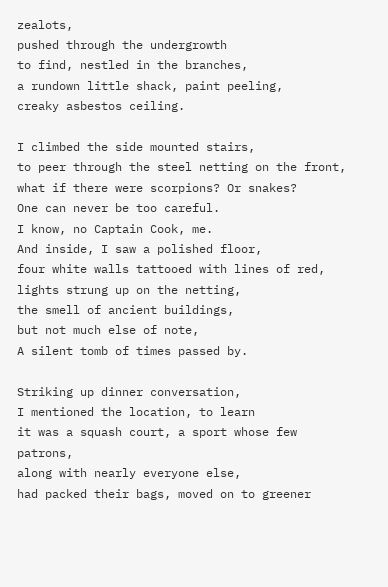zealots,
pushed through the undergrowth
to find, nestled in the branches,
a rundown little shack, paint peeling,
creaky asbestos ceiling.

I climbed the side mounted stairs,
to peer through the steel netting on the front,
what if there were scorpions? Or snakes?
One can never be too careful.
I know, no Captain Cook, me.
And inside, I saw a polished floor,
four white walls tattooed with lines of red,
lights strung up on the netting,
the smell of ancient buildings,
but not much else of note,
A silent tomb of times passed by.

Striking up dinner conversation,
I mentioned the location, to learn
it was a squash court, a sport whose few patrons,
along with nearly everyone else,
had packed their bags, moved on to greener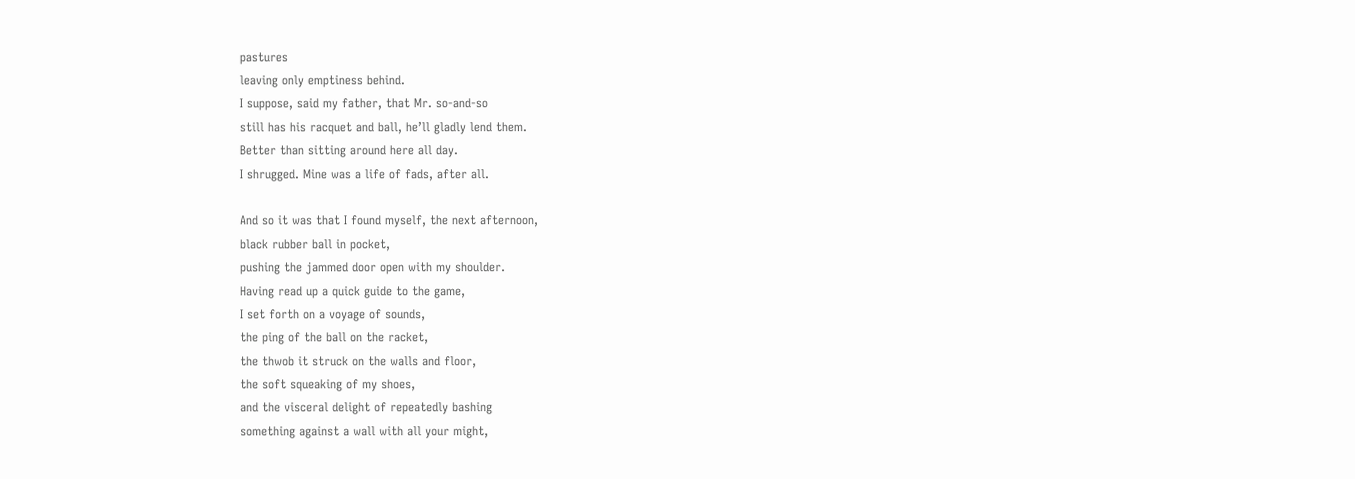pastures
leaving only emptiness behind.
I suppose, said my father, that Mr. so-and-so
still has his racquet and ball, he’ll gladly lend them.
Better than sitting around here all day.
I shrugged. Mine was a life of fads, after all.

And so it was that I found myself, the next afternoon,
black rubber ball in pocket,
pushing the jammed door open with my shoulder.
Having read up a quick guide to the game,
I set forth on a voyage of sounds,
the ping of the ball on the racket,
the thwob it struck on the walls and floor,
the soft squeaking of my shoes,
and the visceral delight of repeatedly bashing
something against a wall with all your might,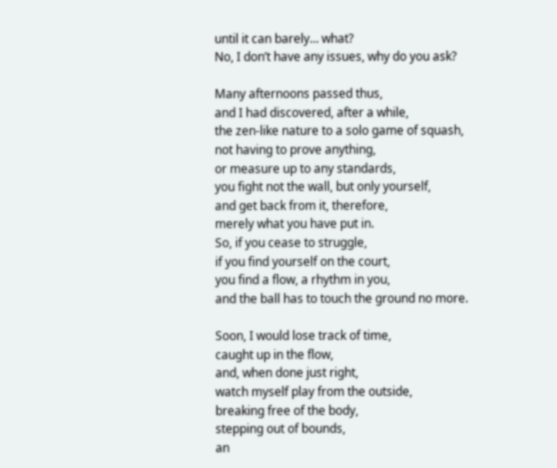until it can barely… what?
No, I don’t have any issues, why do you ask?

Many afternoons passed thus,
and I had discovered, after a while,
the zen-like nature to a solo game of squash,
not having to prove anything,
or measure up to any standards,
you fight not the wall, but only yourself,
and get back from it, therefore,
merely what you have put in.
So, if you cease to struggle,
if you find yourself on the court,
you find a flow, a rhythm in you,
and the ball has to touch the ground no more.

Soon, I would lose track of time,
caught up in the flow,
and, when done just right,
watch myself play from the outside,
breaking free of the body,
stepping out of bounds,
an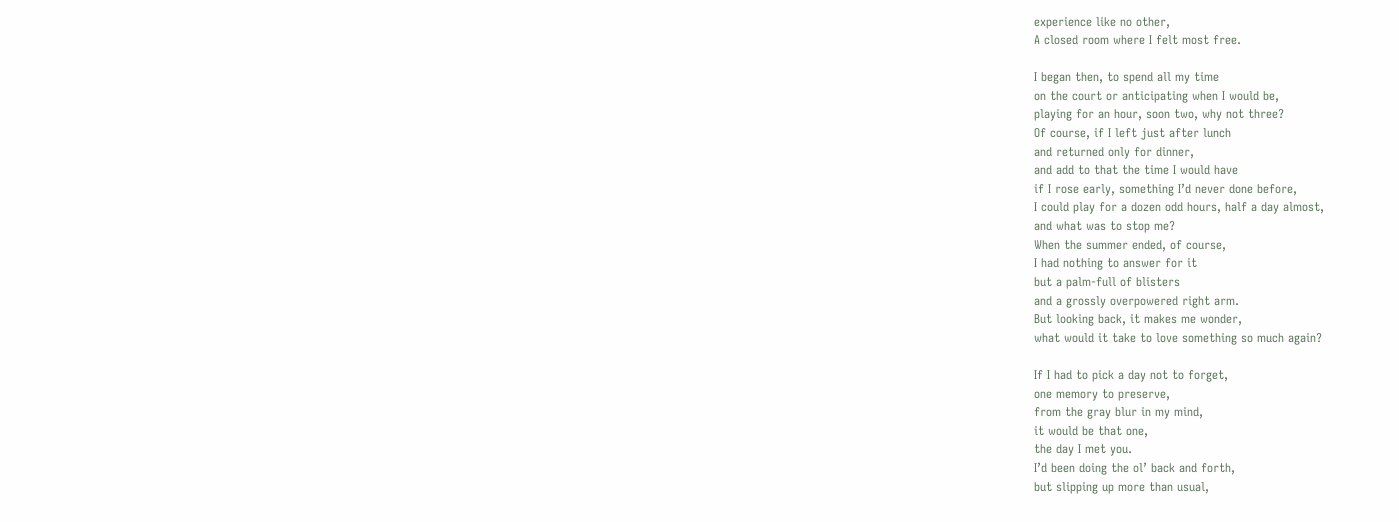experience like no other,
A closed room where I felt most free.

I began then, to spend all my time
on the court or anticipating when I would be,
playing for an hour, soon two, why not three?
Of course, if I left just after lunch
and returned only for dinner,
and add to that the time I would have
if I rose early, something I’d never done before,
I could play for a dozen odd hours, half a day almost,
and what was to stop me?
When the summer ended, of course,
I had nothing to answer for it
but a palm-full of blisters
and a grossly overpowered right arm.
But looking back, it makes me wonder,
what would it take to love something so much again?

If I had to pick a day not to forget,
one memory to preserve,
from the gray blur in my mind,
it would be that one,
the day I met you.
I’d been doing the ol’ back and forth,
but slipping up more than usual,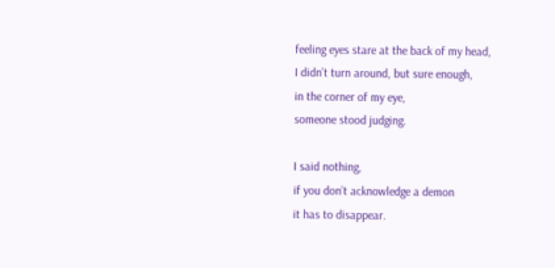feeling eyes stare at the back of my head,
I didn’t turn around, but sure enough,
in the corner of my eye,
someone stood judging.

I said nothing,
if you don’t acknowledge a demon
it has to disappear.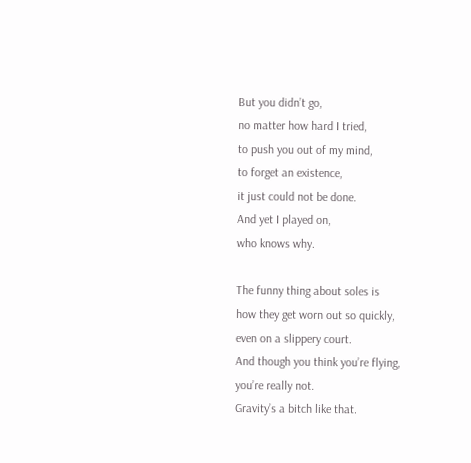But you didn’t go,
no matter how hard I tried,
to push you out of my mind,
to forget an existence,
it just could not be done.
And yet I played on,
who knows why.

The funny thing about soles is
how they get worn out so quickly,
even on a slippery court.
And though you think you’re flying,
you’re really not.
Gravity’s a bitch like that.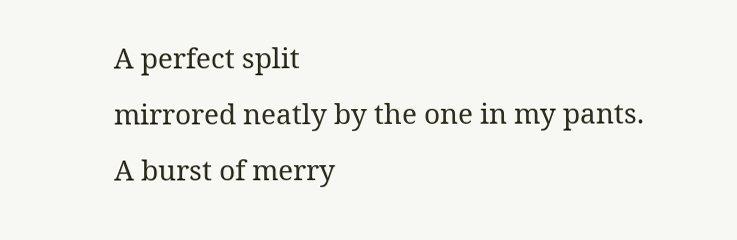A perfect split
mirrored neatly by the one in my pants.
A burst of merry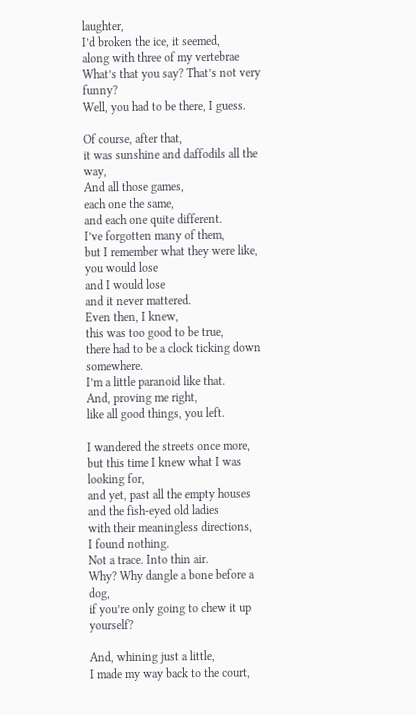laughter,
I’d broken the ice, it seemed,
along with three of my vertebrae
What’s that you say? That’s not very funny?
Well, you had to be there, I guess.

Of course, after that,
it was sunshine and daffodils all the way,
And all those games,
each one the same,
and each one quite different.
I’ve forgotten many of them,
but I remember what they were like,
you would lose
and I would lose
and it never mattered.
Even then, I knew,
this was too good to be true,
there had to be a clock ticking down somewhere.
I’m a little paranoid like that.
And, proving me right,
like all good things, you left.

I wandered the streets once more,
but this time I knew what I was looking for,
and yet, past all the empty houses
and the fish-eyed old ladies
with their meaningless directions,
I found nothing.
Not a trace. Into thin air.
Why? Why dangle a bone before a dog,
if you’re only going to chew it up yourself?

And, whining just a little,
I made my way back to the court,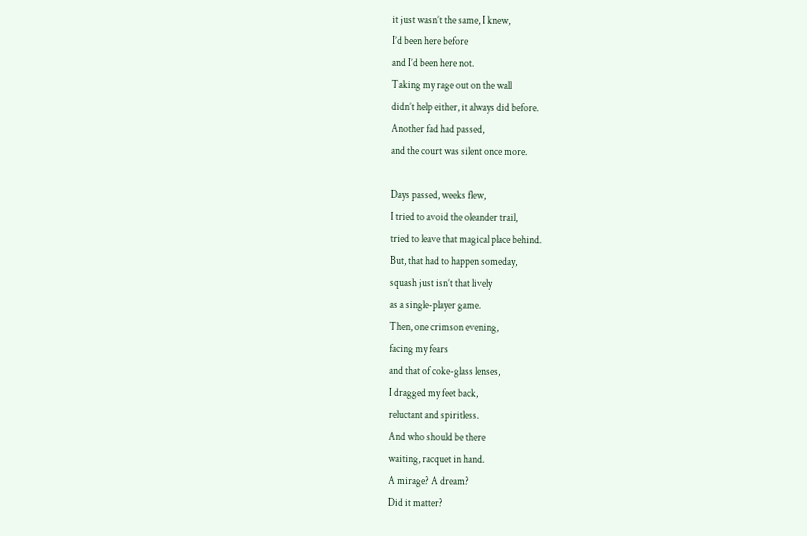it just wasn’t the same, I knew,
I’d been here before
and I’d been here not.
Taking my rage out on the wall
didn’t help either, it always did before.
Another fad had passed,
and the court was silent once more.

Days passed, weeks flew,
I tried to avoid the oleander trail,
tried to leave that magical place behind.
But, that had to happen someday,
squash just isn’t that lively
as a single-player game.
Then, one crimson evening,
facing my fears
and that of coke-glass lenses,
I dragged my feet back,
reluctant and spiritless.
And who should be there
waiting, racquet in hand.
A mirage? A dream?
Did it matter?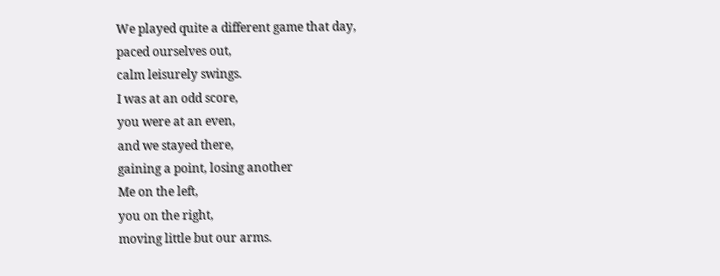We played quite a different game that day,
paced ourselves out,
calm leisurely swings.
I was at an odd score,
you were at an even,
and we stayed there,
gaining a point, losing another
Me on the left,
you on the right,
moving little but our arms.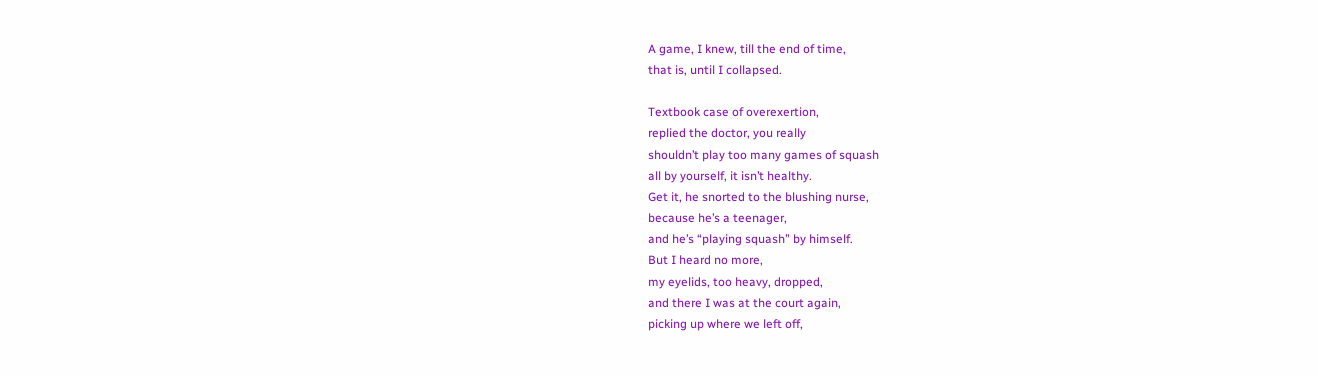A game, I knew, till the end of time,
that is, until I collapsed.

Textbook case of overexertion,
replied the doctor, you really
shouldn’t play too many games of squash
all by yourself, it isn’t healthy.
Get it, he snorted to the blushing nurse,
because he’s a teenager,
and he’s “playing squash” by himself.
But I heard no more,
my eyelids, too heavy, dropped,
and there I was at the court again,
picking up where we left off,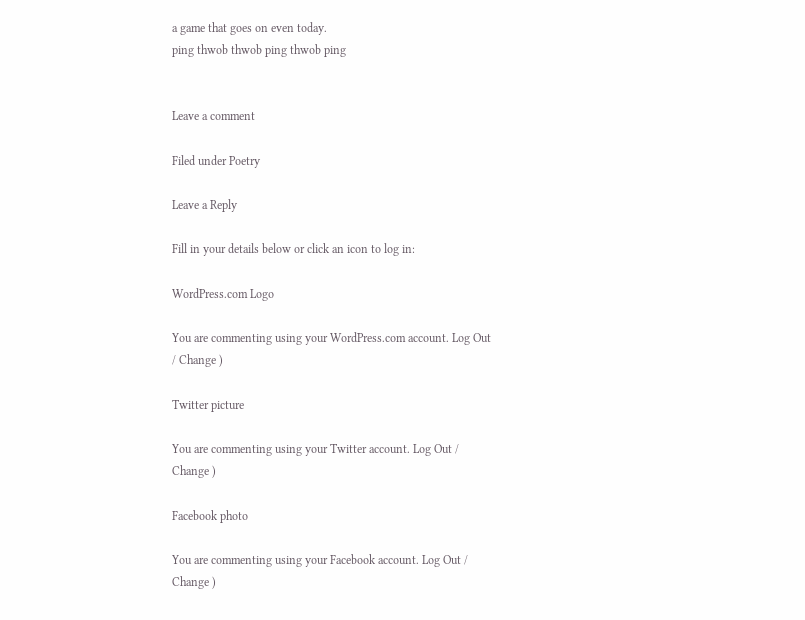a game that goes on even today.
ping thwob thwob ping thwob ping


Leave a comment

Filed under Poetry

Leave a Reply

Fill in your details below or click an icon to log in:

WordPress.com Logo

You are commenting using your WordPress.com account. Log Out / Change )

Twitter picture

You are commenting using your Twitter account. Log Out / Change )

Facebook photo

You are commenting using your Facebook account. Log Out / Change )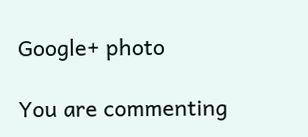Google+ photo

You are commenting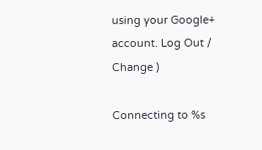using your Google+ account. Log Out / Change )

Connecting to %s